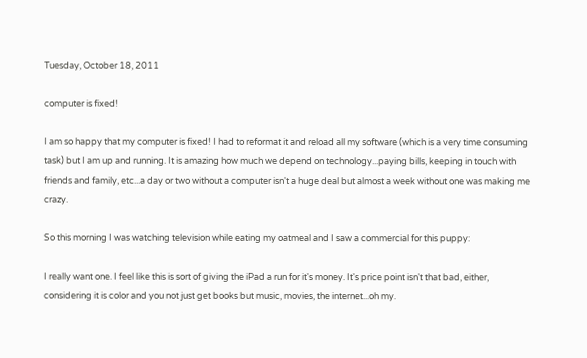Tuesday, October 18, 2011

computer is fixed!

I am so happy that my computer is fixed! I had to reformat it and reload all my software (which is a very time consuming task) but I am up and running. It is amazing how much we depend on technology...paying bills, keeping in touch with friends and family, etc...a day or two without a computer isn't a huge deal but almost a week without one was making me crazy.

So this morning I was watching television while eating my oatmeal and I saw a commercial for this puppy:

I really want one. I feel like this is sort of giving the iPad a run for it's money. It's price point isn't that bad, either, considering it is color and you not just get books but music, movies, the internet...oh my.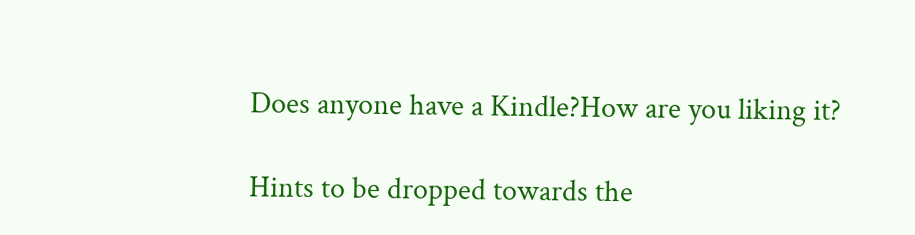Does anyone have a Kindle?How are you liking it?

Hints to be dropped towards the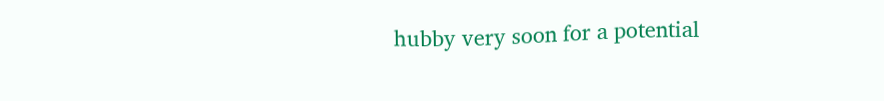hubby very soon for a potential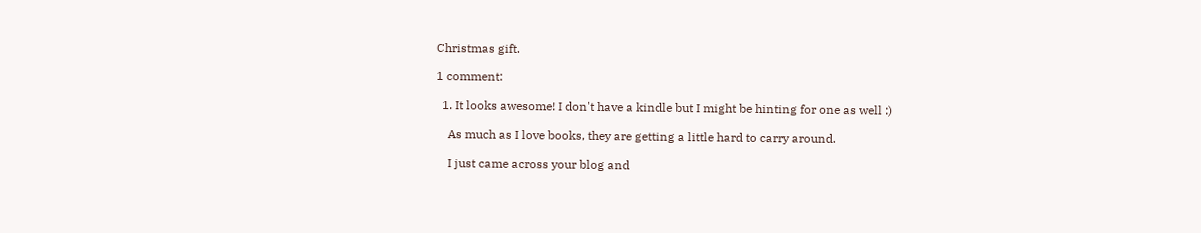Christmas gift.

1 comment:

  1. It looks awesome! I don't have a kindle but I might be hinting for one as well :)

    As much as I love books, they are getting a little hard to carry around.

    I just came across your blog and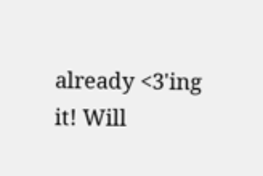already <3'ing it! Will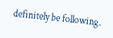definitely be following.